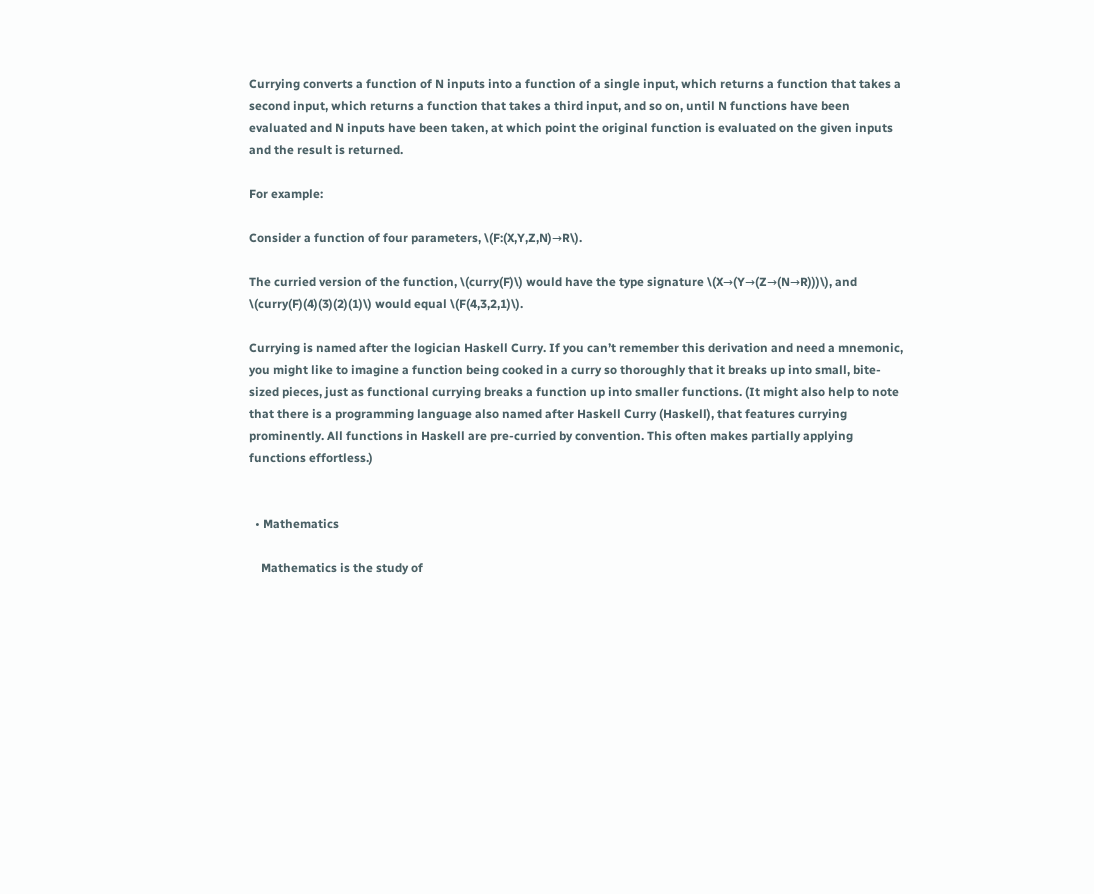Currying converts a function of N inputs into a function of a single input, which returns a function that takes a second input, which returns a function that takes a third input, and so on, until N functions have been evaluated and N inputs have been taken, at which point the original function is evaluated on the given inputs and the result is returned.

For example:

Consider a function of four parameters, \(F:(X,Y,Z,N)→R\).

The curried version of the function, \(curry(F)\) would have the type signature \(X→(Y→(Z→(N→R)))\), and \(curry(F)(4)(3)(2)(1)\) would equal \(F(4,3,2,1)\).

Currying is named after the logician Haskell Curry. If you can’t remember this derivation and need a mnemonic, you might like to imagine a function being cooked in a curry so thoroughly that it breaks up into small, bite-sized pieces, just as functional currying breaks a function up into smaller functions. (It might also help to note that there is a programming language also named after Haskell Curry (Haskell), that features currying prominently. All functions in Haskell are pre-curried by convention. This often makes partially applying functions effortless.)


  • Mathematics

    Mathematics is the study of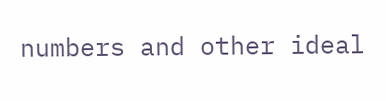numbers and other ideal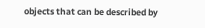objects that can be described by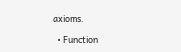axioms.

  • Function